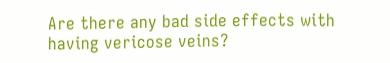Are there any bad side effects with having vericose veins?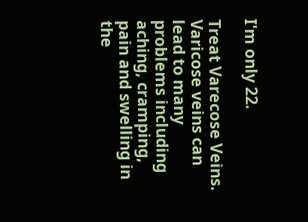I'm only 22.

Treat Varecose Veins. Varicose veins can lead to many problems including aching, cramping, pain and swelling in the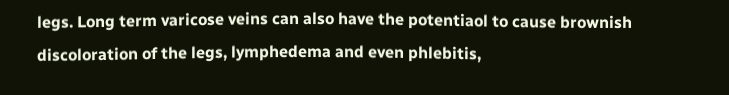legs. Long term varicose veins can also have the potentiaol to cause brownish discoloration of the legs, lymphedema and even phlebitis,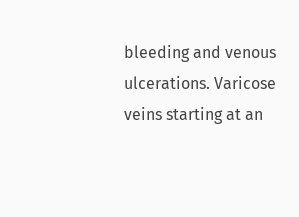bleeding and venous ulcerations. Varicose veins starting at an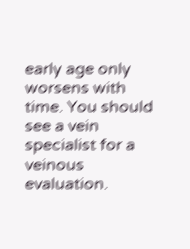early age only worsens with time. You should see a vein specialist for a veinous evaluation.